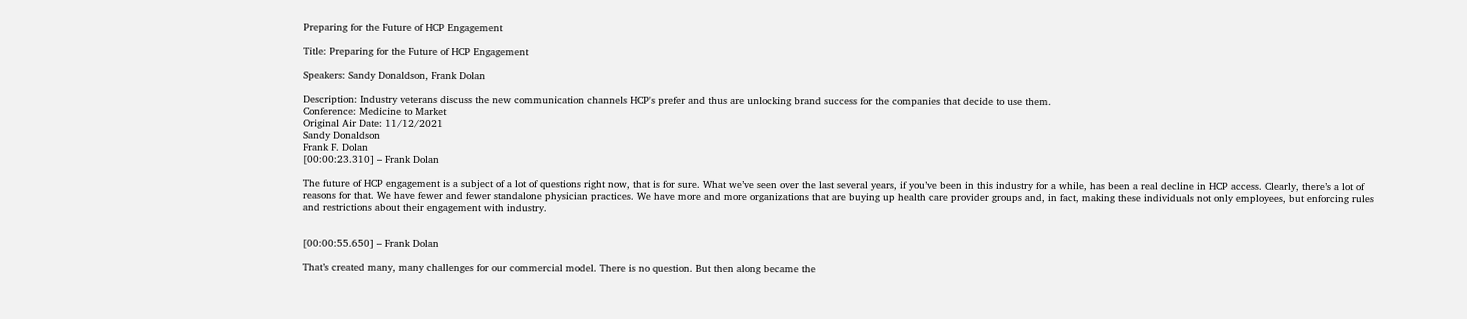Preparing for the Future of HCP Engagement

Title: Preparing for the Future of HCP Engagement

Speakers: Sandy Donaldson, Frank Dolan

Description: Industry veterans discuss the new communication channels HCP's prefer and thus are unlocking brand success for the companies that decide to use them.
Conference: Medicine to Market
Original Air Date: 11/12/2021
Sandy Donaldson
Frank F. Dolan
[00:00:23.310] – Frank Dolan

The future of HCP engagement is a subject of a lot of questions right now, that is for sure. What we’ve seen over the last several years, if you’ve been in this industry for a while, has been a real decline in HCP access. Clearly, there’s a lot of reasons for that. We have fewer and fewer standalone physician practices. We have more and more organizations that are buying up health care provider groups and, in fact, making these individuals not only employees, but enforcing rules and restrictions about their engagement with industry.


[00:00:55.650] – Frank Dolan

That’s created many, many challenges for our commercial model. There is no question. But then along became the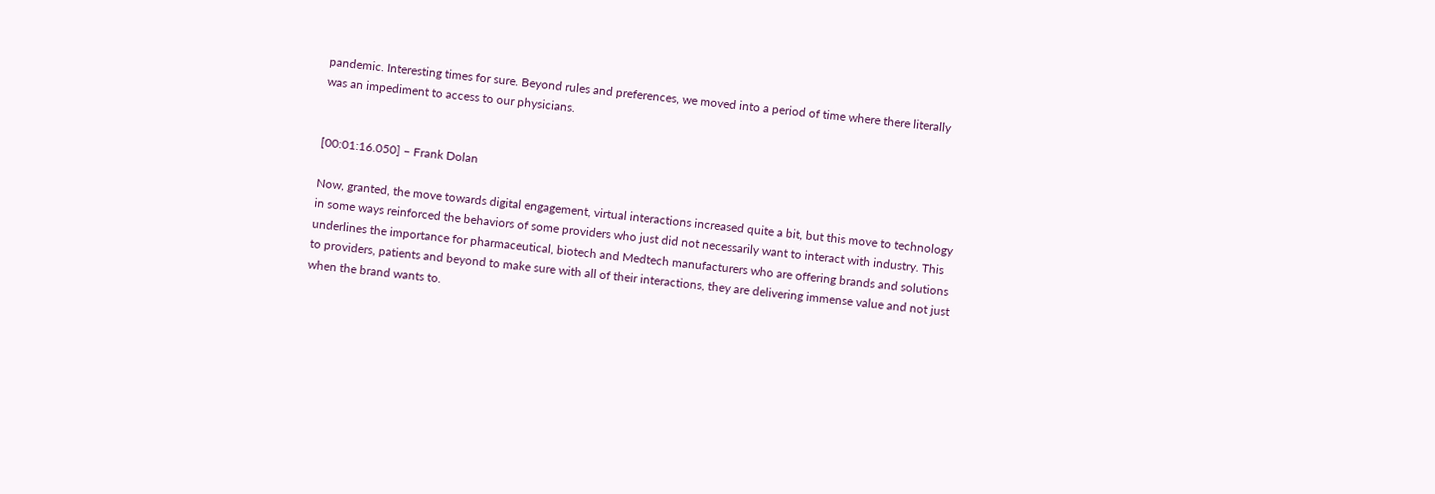pandemic. Interesting times for sure. Beyond rules and preferences, we moved into a period of time where there literally was an impediment to access to our physicians.


[00:01:16.050] – Frank Dolan

Now, granted, the move towards digital engagement, virtual interactions increased quite a bit, but this move to technology in some ways reinforced the behaviors of some providers who just did not necessarily want to interact with industry. This underlines the importance for pharmaceutical, biotech and Medtech manufacturers who are offering brands and solutions to providers, patients and beyond to make sure with all of their interactions, they are delivering immense value and not just when the brand wants to.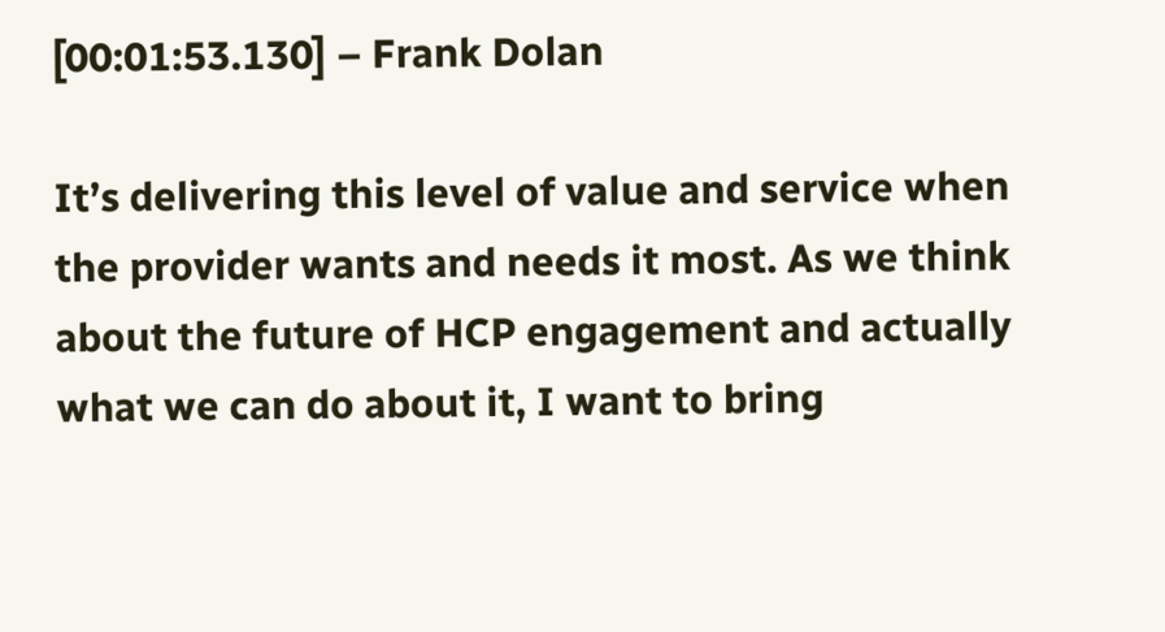[00:01:53.130] – Frank Dolan

It’s delivering this level of value and service when the provider wants and needs it most. As we think about the future of HCP engagement and actually what we can do about it, I want to bring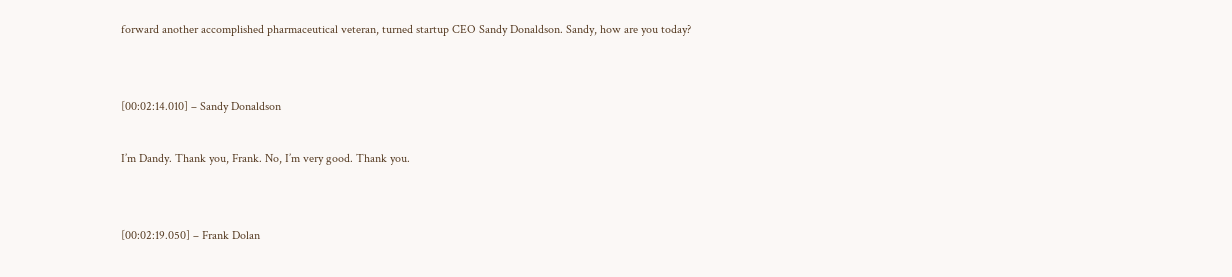forward another accomplished pharmaceutical veteran, turned startup CEO Sandy Donaldson. Sandy, how are you today?


[00:02:14.010] – Sandy Donaldson

I’m Dandy. Thank you, Frank. No, I’m very good. Thank you.


[00:02:19.050] – Frank Dolan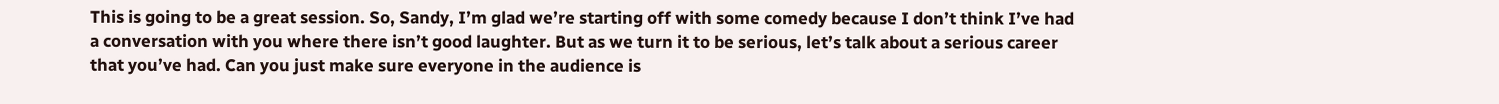This is going to be a great session. So, Sandy, I’m glad we’re starting off with some comedy because I don’t think I’ve had a conversation with you where there isn’t good laughter. But as we turn it to be serious, let’s talk about a serious career that you’ve had. Can you just make sure everyone in the audience is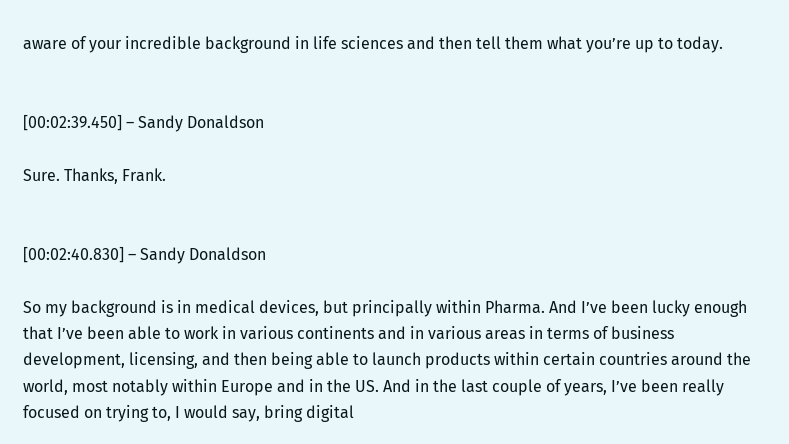aware of your incredible background in life sciences and then tell them what you’re up to today.


[00:02:39.450] – Sandy Donaldson

Sure. Thanks, Frank.


[00:02:40.830] – Sandy Donaldson

So my background is in medical devices, but principally within Pharma. And I’ve been lucky enough that I’ve been able to work in various continents and in various areas in terms of business development, licensing, and then being able to launch products within certain countries around the world, most notably within Europe and in the US. And in the last couple of years, I’ve been really focused on trying to, I would say, bring digital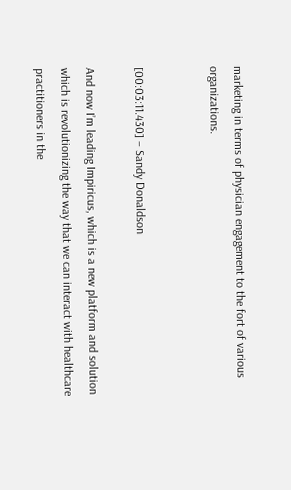marketing in terms of physician engagement to the fort of various organizations.


[00:03:11.430] – Sandy Donaldson

And now I’m leading Impiricus, which is a new platform and solution which is revolutionizing the way that we can interact with healthcare practitioners in the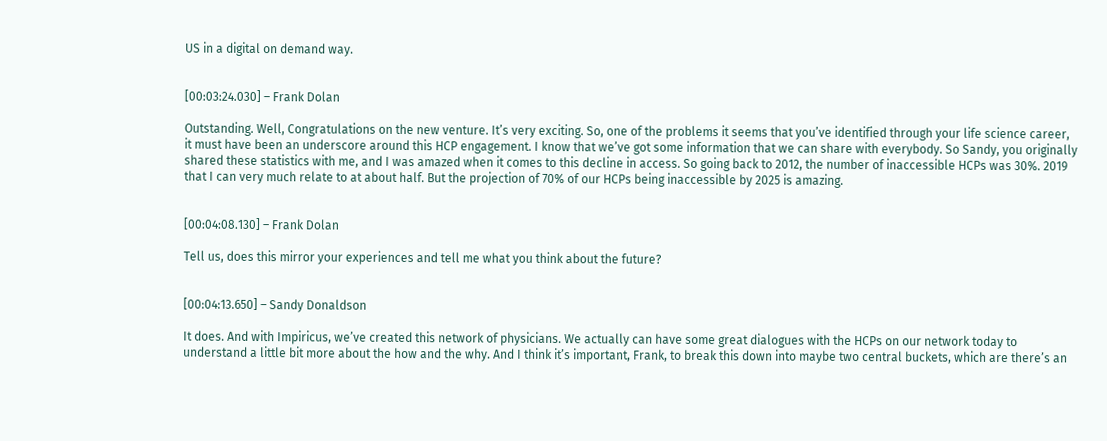US in a digital on demand way.


[00:03:24.030] – Frank Dolan

Outstanding. Well, Congratulations on the new venture. It’s very exciting. So, one of the problems it seems that you’ve identified through your life science career, it must have been an underscore around this HCP engagement. I know that we’ve got some information that we can share with everybody. So Sandy, you originally shared these statistics with me, and I was amazed when it comes to this decline in access. So going back to 2012, the number of inaccessible HCPs was 30%. 2019 that I can very much relate to at about half. But the projection of 70% of our HCPs being inaccessible by 2025 is amazing.


[00:04:08.130] – Frank Dolan

Tell us, does this mirror your experiences and tell me what you think about the future?


[00:04:13.650] – Sandy Donaldson

It does. And with Impiricus, we’ve created this network of physicians. We actually can have some great dialogues with the HCPs on our network today to understand a little bit more about the how and the why. And I think it’s important, Frank, to break this down into maybe two central buckets, which are there’s an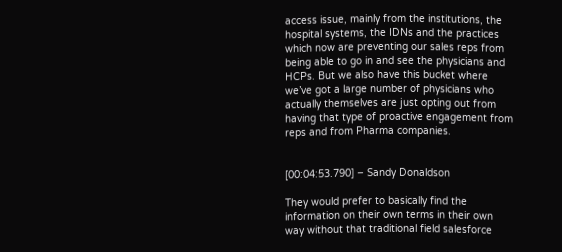access issue, mainly from the institutions, the hospital systems, the IDNs and the practices which now are preventing our sales reps from being able to go in and see the physicians and HCPs. But we also have this bucket where we’ve got a large number of physicians who actually themselves are just opting out from having that type of proactive engagement from reps and from Pharma companies.


[00:04:53.790] – Sandy Donaldson

They would prefer to basically find the information on their own terms in their own way without that traditional field salesforce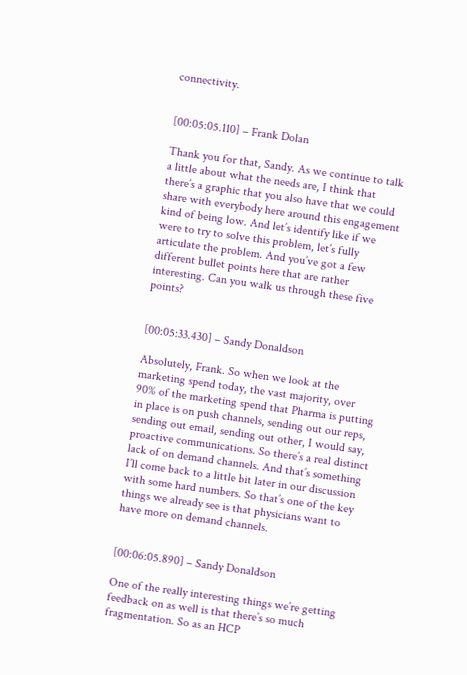connectivity.


[00:05:05.110] – Frank Dolan

Thank you for that, Sandy. As we continue to talk a little about what the needs are, I think that there’s a graphic that you also have that we could share with everybody here around this engagement kind of being low. And let’s identify like if we were to try to solve this problem, let’s fully articulate the problem. And you’ve got a few different bullet points here that are rather interesting. Can you walk us through these five points?


[00:05:33.430] – Sandy Donaldson

Absolutely, Frank. So when we look at the marketing spend today, the vast majority, over 90% of the marketing spend that Pharma is putting in place is on push channels, sending out our reps, sending out email, sending out other, I would say, proactive communications. So there’s a real distinct lack of on demand channels. And that’s something I’ll come back to a little bit later in our discussion with some hard numbers. So that’s one of the key things we already see is that physicians want to have more on demand channels.


[00:06:05.890] – Sandy Donaldson

One of the really interesting things we’re getting feedback on as well is that there’s so much fragmentation. So as an HCP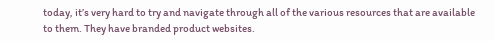today, it’s very hard to try and navigate through all of the various resources that are available to them. They have branded product websites.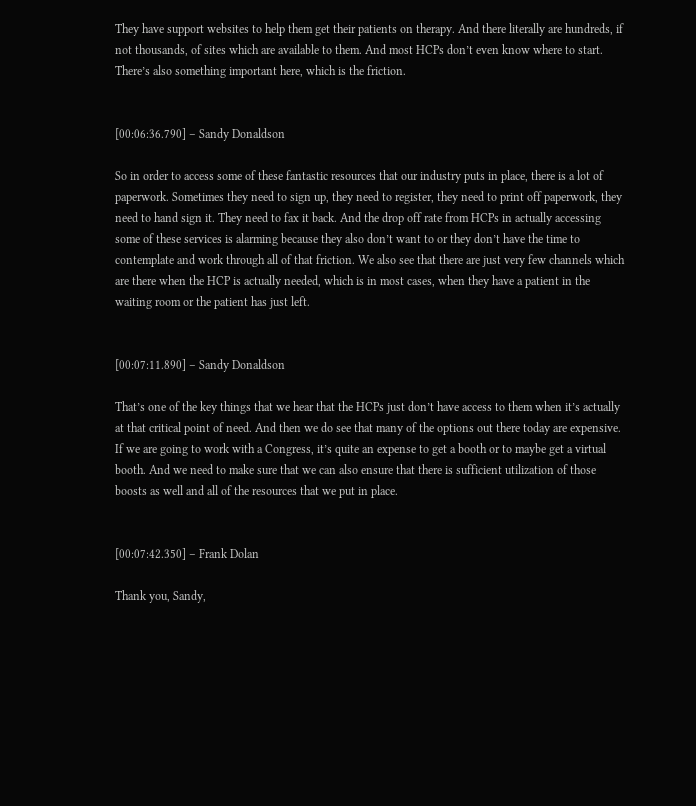They have support websites to help them get their patients on therapy. And there literally are hundreds, if not thousands, of sites which are available to them. And most HCPs don’t even know where to start. There’s also something important here, which is the friction.


[00:06:36.790] – Sandy Donaldson

So in order to access some of these fantastic resources that our industry puts in place, there is a lot of paperwork. Sometimes they need to sign up, they need to register, they need to print off paperwork, they need to hand sign it. They need to fax it back. And the drop off rate from HCPs in actually accessing some of these services is alarming because they also don’t want to or they don’t have the time to contemplate and work through all of that friction. We also see that there are just very few channels which are there when the HCP is actually needed, which is in most cases, when they have a patient in the waiting room or the patient has just left.


[00:07:11.890] – Sandy Donaldson

That’s one of the key things that we hear that the HCPs just don’t have access to them when it’s actually at that critical point of need. And then we do see that many of the options out there today are expensive. If we are going to work with a Congress, it’s quite an expense to get a booth or to maybe get a virtual booth. And we need to make sure that we can also ensure that there is sufficient utilization of those boosts as well and all of the resources that we put in place.


[00:07:42.350] – Frank Dolan

Thank you, Sandy,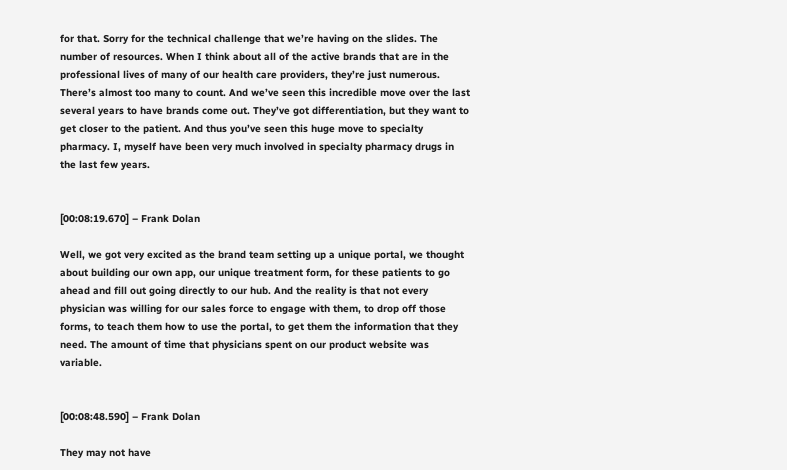for that. Sorry for the technical challenge that we’re having on the slides. The number of resources. When I think about all of the active brands that are in the professional lives of many of our health care providers, they’re just numerous. There’s almost too many to count. And we’ve seen this incredible move over the last several years to have brands come out. They’ve got differentiation, but they want to get closer to the patient. And thus you’ve seen this huge move to specialty pharmacy. I, myself have been very much involved in specialty pharmacy drugs in the last few years.


[00:08:19.670] – Frank Dolan

Well, we got very excited as the brand team setting up a unique portal, we thought about building our own app, our unique treatment form, for these patients to go ahead and fill out going directly to our hub. And the reality is that not every physician was willing for our sales force to engage with them, to drop off those forms, to teach them how to use the portal, to get them the information that they need. The amount of time that physicians spent on our product website was variable.


[00:08:48.590] – Frank Dolan

They may not have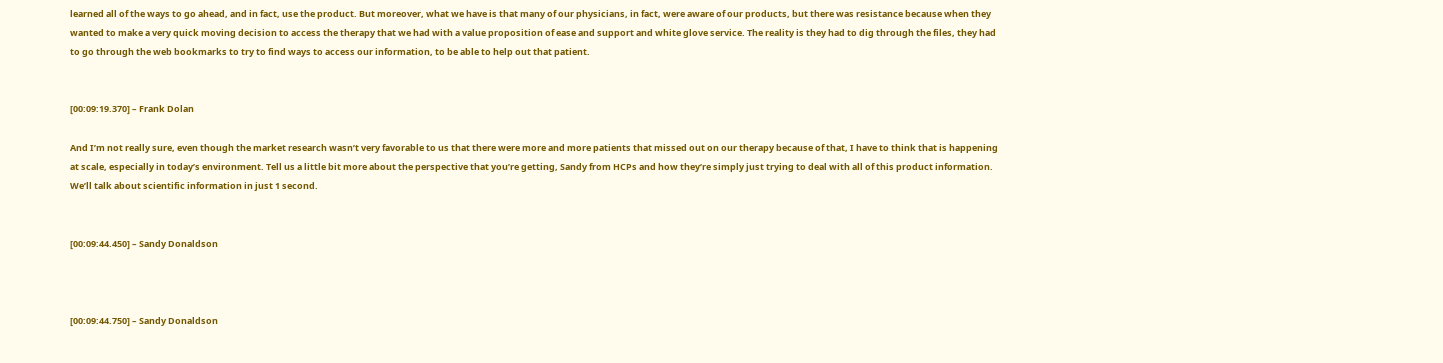learned all of the ways to go ahead, and in fact, use the product. But moreover, what we have is that many of our physicians, in fact, were aware of our products, but there was resistance because when they wanted to make a very quick moving decision to access the therapy that we had with a value proposition of ease and support and white glove service. The reality is they had to dig through the files, they had to go through the web bookmarks to try to find ways to access our information, to be able to help out that patient.


[00:09:19.370] – Frank Dolan

And I’m not really sure, even though the market research wasn’t very favorable to us that there were more and more patients that missed out on our therapy because of that, I have to think that is happening at scale, especially in today’s environment. Tell us a little bit more about the perspective that you’re getting, Sandy from HCPs and how they’re simply just trying to deal with all of this product information. We’ll talk about scientific information in just 1 second.


[00:09:44.450] – Sandy Donaldson



[00:09:44.750] – Sandy Donaldson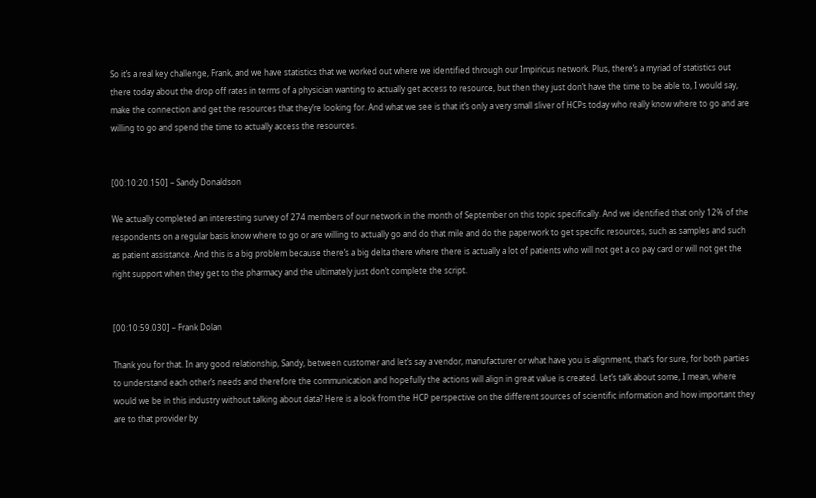So it’s a real key challenge, Frank, and we have statistics that we worked out where we identified through our Impiricus network. Plus, there’s a myriad of statistics out there today about the drop off rates in terms of a physician wanting to actually get access to resource, but then they just don’t have the time to be able to, I would say, make the connection and get the resources that they’re looking for. And what we see is that it’s only a very small sliver of HCPs today who really know where to go and are willing to go and spend the time to actually access the resources.


[00:10:20.150] – Sandy Donaldson

We actually completed an interesting survey of 274 members of our network in the month of September on this topic specifically. And we identified that only 12% of the respondents on a regular basis know where to go or are willing to actually go and do that mile and do the paperwork to get specific resources, such as samples and such as patient assistance. And this is a big problem because there’s a big delta there where there is actually a lot of patients who will not get a co pay card or will not get the right support when they get to the pharmacy and the ultimately just don’t complete the script.


[00:10:59.030] – Frank Dolan

Thank you for that. In any good relationship, Sandy, between customer and let’s say a vendor, manufacturer or what have you is alignment, that’s for sure, for both parties to understand each other’s needs and therefore the communication and hopefully the actions will align in great value is created. Let’s talk about some, I mean, where would we be in this industry without talking about data? Here is a look from the HCP perspective on the different sources of scientific information and how important they are to that provider by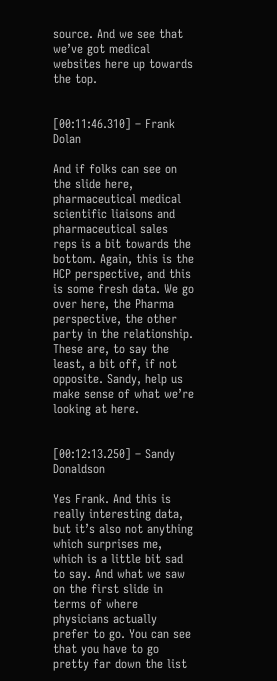source. And we see that we’ve got medical websites here up towards the top.


[00:11:46.310] – Frank Dolan

And if folks can see on the slide here, pharmaceutical medical scientific liaisons and pharmaceutical sales reps is a bit towards the bottom. Again, this is the HCP perspective, and this is some fresh data. We go over here, the Pharma perspective, the other party in the relationship. These are, to say the least, a bit off, if not opposite. Sandy, help us make sense of what we’re looking at here.


[00:12:13.250] – Sandy Donaldson

Yes Frank. And this is really interesting data, but it’s also not anything which surprises me, which is a little bit sad to say. And what we saw on the first slide in terms of where physicians actually prefer to go. You can see that you have to go pretty far down the list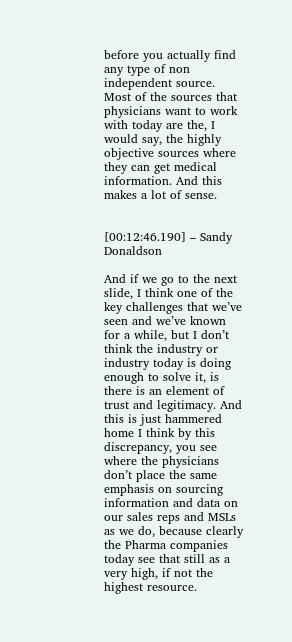before you actually find any type of non independent source. Most of the sources that physicians want to work with today are the, I would say, the highly objective sources where they can get medical information. And this makes a lot of sense.


[00:12:46.190] – Sandy Donaldson

And if we go to the next slide, I think one of the key challenges that we’ve seen and we’ve known for a while, but I don’t think the industry or industry today is doing enough to solve it, is there is an element of trust and legitimacy. And this is just hammered home I think by this discrepancy, you see where the physicians don’t place the same emphasis on sourcing information and data on our sales reps and MSLs as we do, because clearly the Pharma companies today see that still as a very high, if not the highest resource.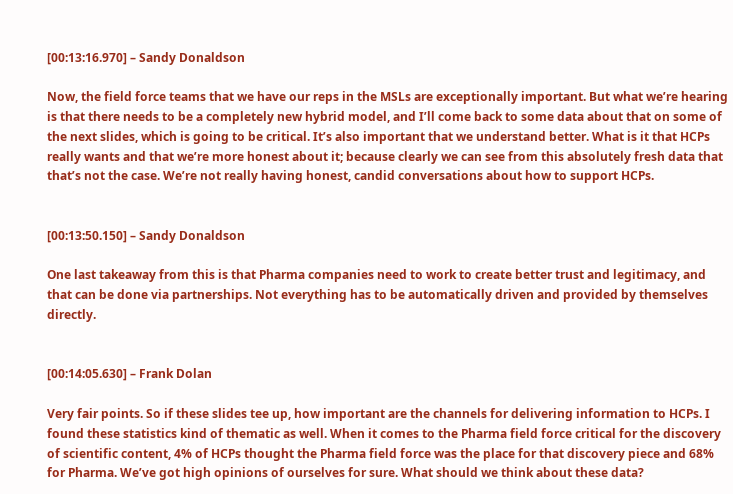[00:13:16.970] – Sandy Donaldson

Now, the field force teams that we have our reps in the MSLs are exceptionally important. But what we’re hearing is that there needs to be a completely new hybrid model, and I’ll come back to some data about that on some of the next slides, which is going to be critical. It’s also important that we understand better. What is it that HCPs really wants and that we’re more honest about it; because clearly we can see from this absolutely fresh data that that’s not the case. We’re not really having honest, candid conversations about how to support HCPs.


[00:13:50.150] – Sandy Donaldson

One last takeaway from this is that Pharma companies need to work to create better trust and legitimacy, and that can be done via partnerships. Not everything has to be automatically driven and provided by themselves directly.


[00:14:05.630] – Frank Dolan

Very fair points. So if these slides tee up, how important are the channels for delivering information to HCPs. I found these statistics kind of thematic as well. When it comes to the Pharma field force critical for the discovery of scientific content, 4% of HCPs thought the Pharma field force was the place for that discovery piece and 68% for Pharma. We’ve got high opinions of ourselves for sure. What should we think about these data?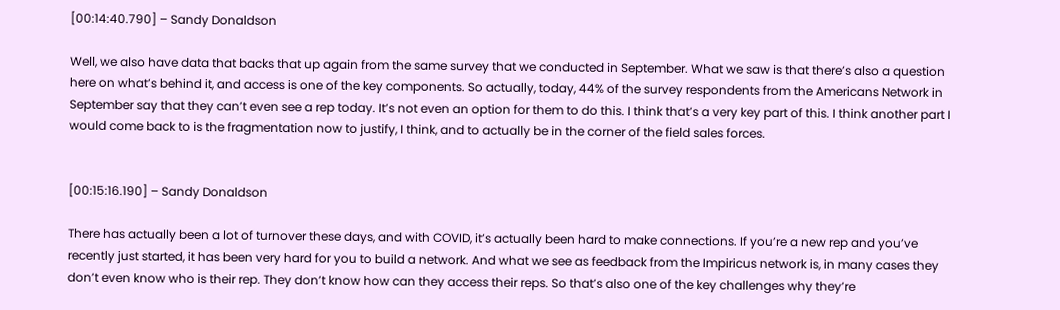[00:14:40.790] – Sandy Donaldson

Well, we also have data that backs that up again from the same survey that we conducted in September. What we saw is that there’s also a question here on what’s behind it, and access is one of the key components. So actually, today, 44% of the survey respondents from the Americans Network in September say that they can’t even see a rep today. It’s not even an option for them to do this. I think that’s a very key part of this. I think another part I would come back to is the fragmentation now to justify, I think, and to actually be in the corner of the field sales forces.


[00:15:16.190] – Sandy Donaldson

There has actually been a lot of turnover these days, and with COVID, it’s actually been hard to make connections. If you’re a new rep and you’ve recently just started, it has been very hard for you to build a network. And what we see as feedback from the Impiricus network is, in many cases they don’t even know who is their rep. They don’t know how can they access their reps. So that’s also one of the key challenges why they’re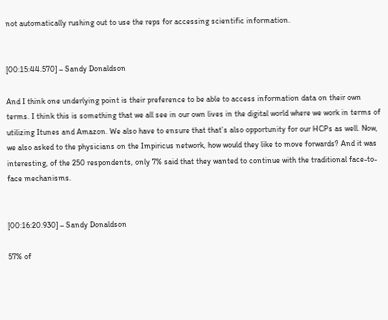not automatically rushing out to use the reps for accessing scientific information.


[00:15:44.570] – Sandy Donaldson

And I think one underlying point is their preference to be able to access information data on their own terms. I think this is something that we all see in our own lives in the digital world where we work in terms of utilizing Itunes and Amazon. We also have to ensure that that’s also opportunity for our HCPs as well. Now, we also asked to the physicians on the Impiricus network, how would they like to move forwards? And it was interesting, of the 250 respondents, only 7% said that they wanted to continue with the traditional face-to-face mechanisms.


[00:16:20.930] – Sandy Donaldson

57% of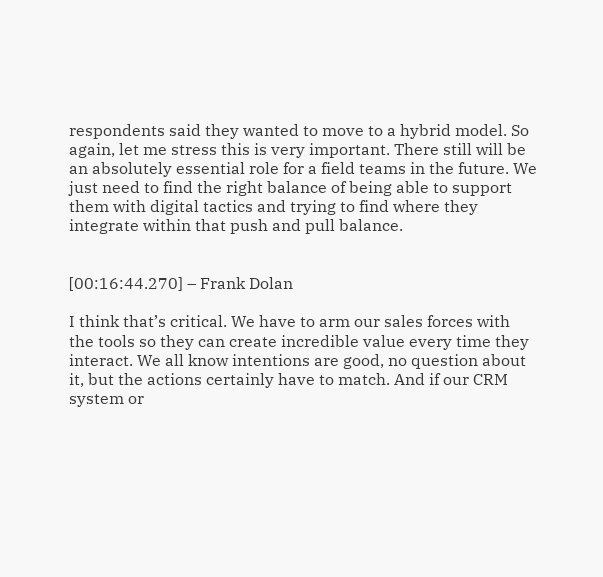respondents said they wanted to move to a hybrid model. So again, let me stress this is very important. There still will be an absolutely essential role for a field teams in the future. We just need to find the right balance of being able to support them with digital tactics and trying to find where they integrate within that push and pull balance.


[00:16:44.270] – Frank Dolan

I think that’s critical. We have to arm our sales forces with the tools so they can create incredible value every time they interact. We all know intentions are good, no question about it, but the actions certainly have to match. And if our CRM system or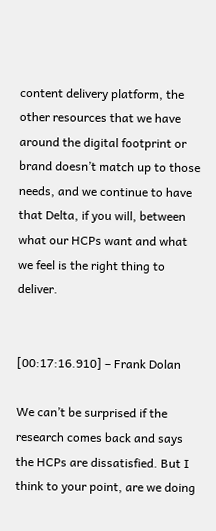content delivery platform, the other resources that we have around the digital footprint or brand doesn’t match up to those needs, and we continue to have that Delta, if you will, between what our HCPs want and what we feel is the right thing to deliver.


[00:17:16.910] – Frank Dolan

We can’t be surprised if the research comes back and says the HCPs are dissatisfied. But I think to your point, are we doing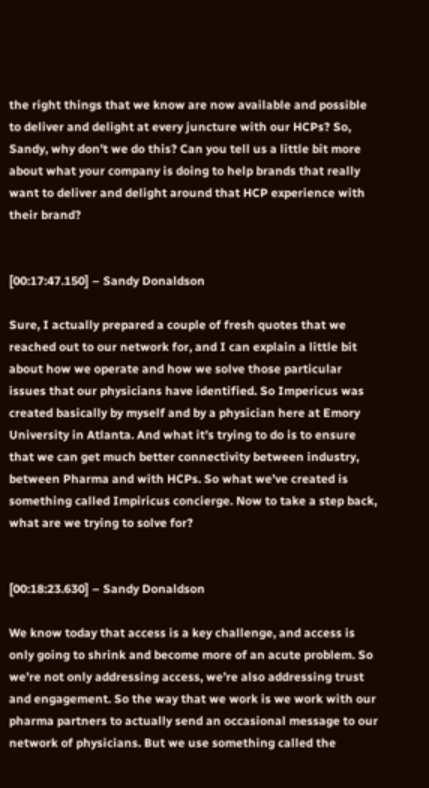the right things that we know are now available and possible to deliver and delight at every juncture with our HCPs? So, Sandy, why don’t we do this? Can you tell us a little bit more about what your company is doing to help brands that really want to deliver and delight around that HCP experience with their brand?


[00:17:47.150] – Sandy Donaldson

Sure, I actually prepared a couple of fresh quotes that we reached out to our network for, and I can explain a little bit about how we operate and how we solve those particular issues that our physicians have identified. So Impericus was created basically by myself and by a physician here at Emory University in Atlanta. And what it’s trying to do is to ensure that we can get much better connectivity between industry, between Pharma and with HCPs. So what we’ve created is something called Impiricus concierge. Now to take a step back, what are we trying to solve for?


[00:18:23.630] – Sandy Donaldson

We know today that access is a key challenge, and access is only going to shrink and become more of an acute problem. So we’re not only addressing access, we’re also addressing trust and engagement. So the way that we work is we work with our pharma partners to actually send an occasional message to our network of physicians. But we use something called the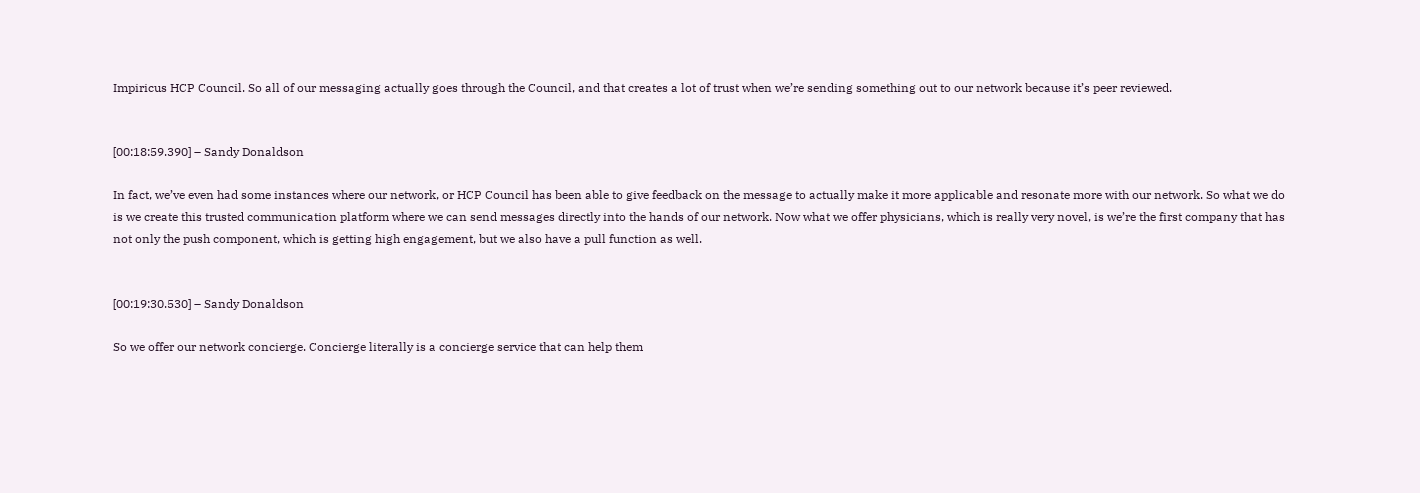Impiricus HCP Council. So all of our messaging actually goes through the Council, and that creates a lot of trust when we’re sending something out to our network because it’s peer reviewed.


[00:18:59.390] – Sandy Donaldson

In fact, we’ve even had some instances where our network, or HCP Council has been able to give feedback on the message to actually make it more applicable and resonate more with our network. So what we do is we create this trusted communication platform where we can send messages directly into the hands of our network. Now what we offer physicians, which is really very novel, is we’re the first company that has not only the push component, which is getting high engagement, but we also have a pull function as well.


[00:19:30.530] – Sandy Donaldson

So we offer our network concierge. Concierge literally is a concierge service that can help them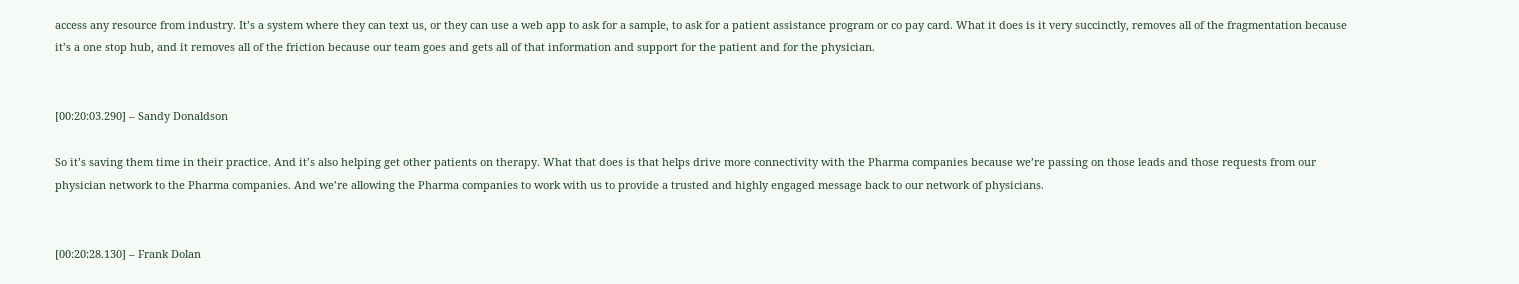access any resource from industry. It’s a system where they can text us, or they can use a web app to ask for a sample, to ask for a patient assistance program or co pay card. What it does is it very succinctly, removes all of the fragmentation because it’s a one stop hub, and it removes all of the friction because our team goes and gets all of that information and support for the patient and for the physician.


[00:20:03.290] – Sandy Donaldson

So it’s saving them time in their practice. And it’s also helping get other patients on therapy. What that does is that helps drive more connectivity with the Pharma companies because we’re passing on those leads and those requests from our physician network to the Pharma companies. And we’re allowing the Pharma companies to work with us to provide a trusted and highly engaged message back to our network of physicians.


[00:20:28.130] – Frank Dolan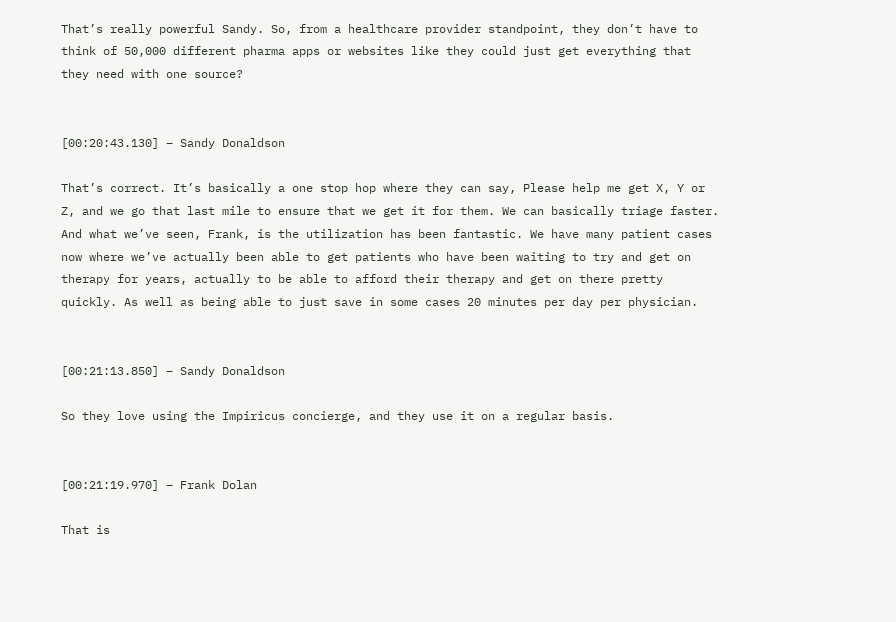That’s really powerful Sandy. So, from a healthcare provider standpoint, they don’t have to think of 50,000 different pharma apps or websites like they could just get everything that they need with one source?


[00:20:43.130] – Sandy Donaldson

That’s correct. It’s basically a one stop hop where they can say, Please help me get X, Y or Z, and we go that last mile to ensure that we get it for them. We can basically triage faster. And what we’ve seen, Frank, is the utilization has been fantastic. We have many patient cases now where we’ve actually been able to get patients who have been waiting to try and get on therapy for years, actually to be able to afford their therapy and get on there pretty quickly. As well as being able to just save in some cases 20 minutes per day per physician.


[00:21:13.850] – Sandy Donaldson

So they love using the Impiricus concierge, and they use it on a regular basis.


[00:21:19.970] – Frank Dolan

That is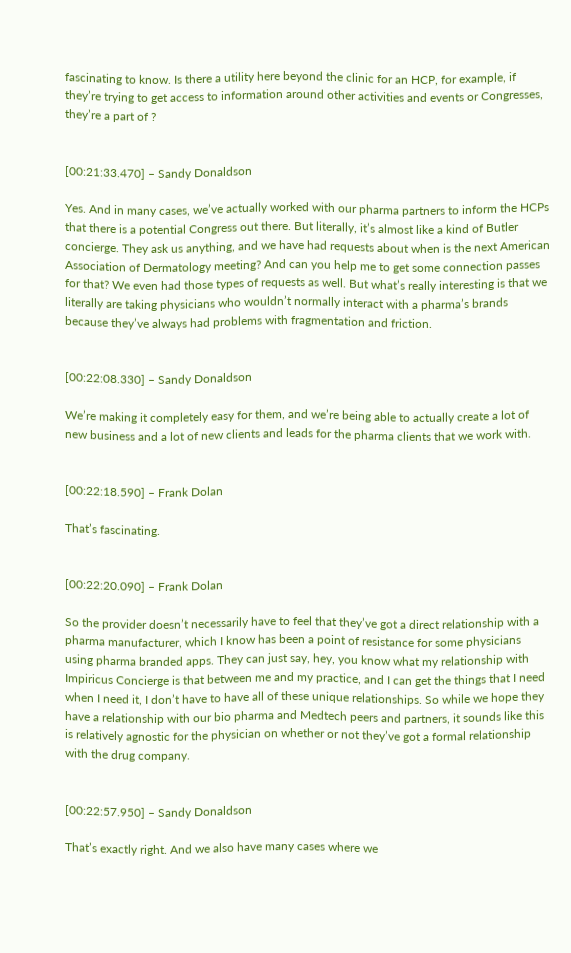fascinating to know. Is there a utility here beyond the clinic for an HCP, for example, if they’re trying to get access to information around other activities and events or Congresses, they’re a part of ?


[00:21:33.470] – Sandy Donaldson

Yes. And in many cases, we’ve actually worked with our pharma partners to inform the HCPs that there is a potential Congress out there. But literally, it’s almost like a kind of Butler concierge. They ask us anything, and we have had requests about when is the next American Association of Dermatology meeting? And can you help me to get some connection passes for that? We even had those types of requests as well. But what’s really interesting is that we literally are taking physicians who wouldn’t normally interact with a pharma’s brands because they’ve always had problems with fragmentation and friction.


[00:22:08.330] – Sandy Donaldson

We’re making it completely easy for them, and we’re being able to actually create a lot of new business and a lot of new clients and leads for the pharma clients that we work with.


[00:22:18.590] – Frank Dolan

That’s fascinating.


[00:22:20.090] – Frank Dolan

So the provider doesn’t necessarily have to feel that they’ve got a direct relationship with a pharma manufacturer, which I know has been a point of resistance for some physicians using pharma branded apps. They can just say, hey, you know what my relationship with Impiricus Concierge is that between me and my practice, and I can get the things that I need when I need it, I don’t have to have all of these unique relationships. So while we hope they have a relationship with our bio pharma and Medtech peers and partners, it sounds like this is relatively agnostic for the physician on whether or not they’ve got a formal relationship with the drug company.


[00:22:57.950] – Sandy Donaldson

That’s exactly right. And we also have many cases where we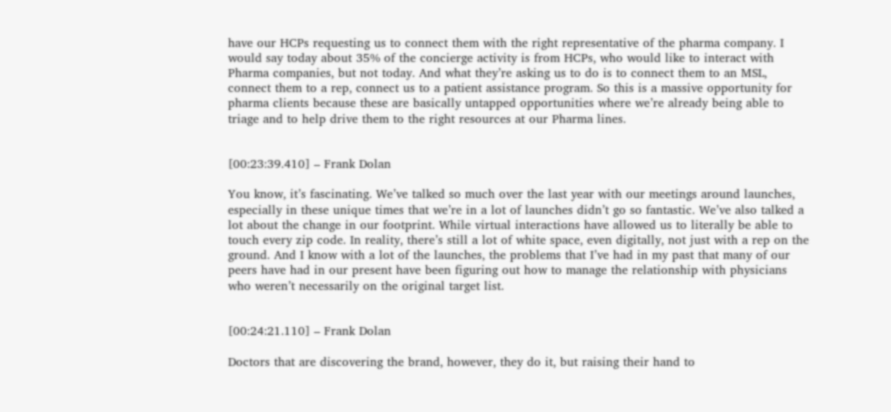have our HCPs requesting us to connect them with the right representative of the pharma company. I would say today about 35% of the concierge activity is from HCPs, who would like to interact with Pharma companies, but not today. And what they’re asking us to do is to connect them to an MSL, connect them to a rep, connect us to a patient assistance program. So this is a massive opportunity for pharma clients because these are basically untapped opportunities where we’re already being able to triage and to help drive them to the right resources at our Pharma lines.


[00:23:39.410] – Frank Dolan

You know, it’s fascinating. We’ve talked so much over the last year with our meetings around launches, especially in these unique times that we’re in a lot of launches didn’t go so fantastic. We’ve also talked a lot about the change in our footprint. While virtual interactions have allowed us to literally be able to touch every zip code. In reality, there’s still a lot of white space, even digitally, not just with a rep on the ground. And I know with a lot of the launches, the problems that I’ve had in my past that many of our peers have had in our present have been figuring out how to manage the relationship with physicians who weren’t necessarily on the original target list.


[00:24:21.110] – Frank Dolan

Doctors that are discovering the brand, however, they do it, but raising their hand to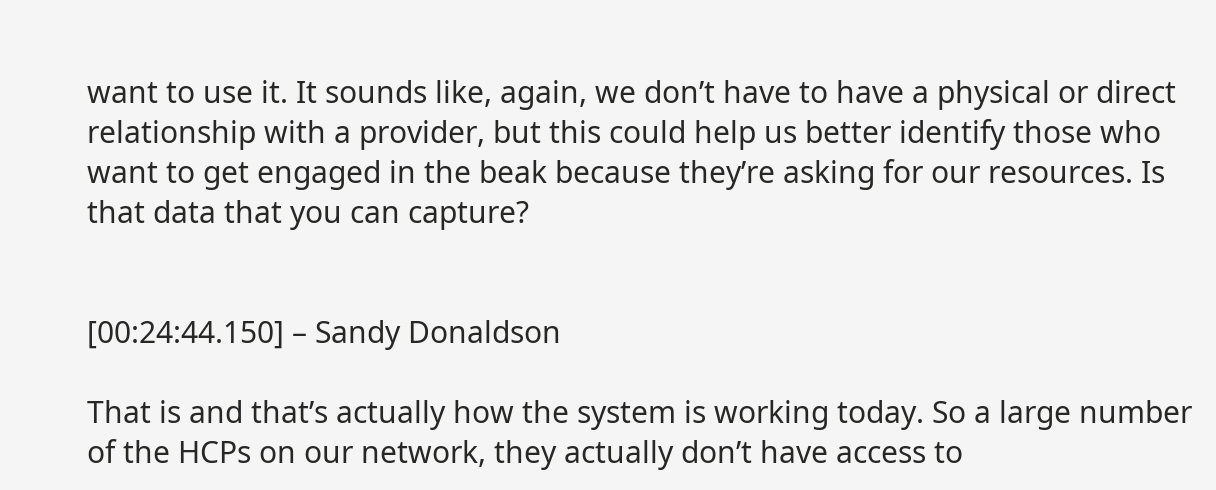want to use it. It sounds like, again, we don’t have to have a physical or direct relationship with a provider, but this could help us better identify those who want to get engaged in the beak because they’re asking for our resources. Is that data that you can capture?


[00:24:44.150] – Sandy Donaldson

That is and that’s actually how the system is working today. So a large number of the HCPs on our network, they actually don’t have access to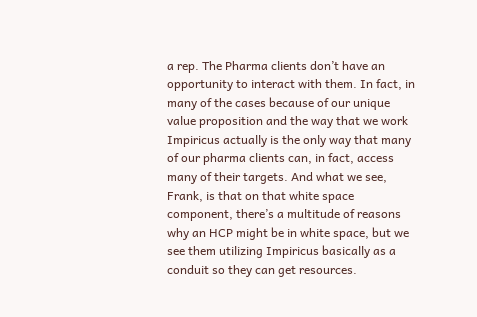a rep. The Pharma clients don’t have an opportunity to interact with them. In fact, in many of the cases because of our unique value proposition and the way that we work Impiricus actually is the only way that many of our pharma clients can, in fact, access many of their targets. And what we see, Frank, is that on that white space component, there’s a multitude of reasons why an HCP might be in white space, but we see them utilizing Impiricus basically as a conduit so they can get resources.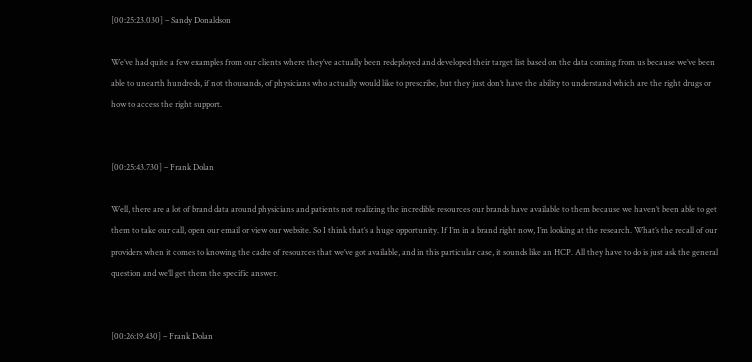[00:25:23.030] – Sandy Donaldson

We’ve had quite a few examples from our clients where they’ve actually been redeployed and developed their target list based on the data coming from us because we’ve been able to unearth hundreds, if not thousands, of physicians who actually would like to prescribe, but they just don’t have the ability to understand which are the right drugs or how to access the right support.


[00:25:43.730] – Frank Dolan

Well, there are a lot of brand data around physicians and patients not realizing the incredible resources our brands have available to them because we haven’t been able to get them to take our call, open our email or view our website. So I think that’s a huge opportunity. If I’m in a brand right now, I’m looking at the research. What’s the recall of our providers when it comes to knowing the cadre of resources that we’ve got available, and in this particular case, it sounds like an HCP. All they have to do is just ask the general question and we’ll get them the specific answer.


[00:26:19.430] – Frank Dolan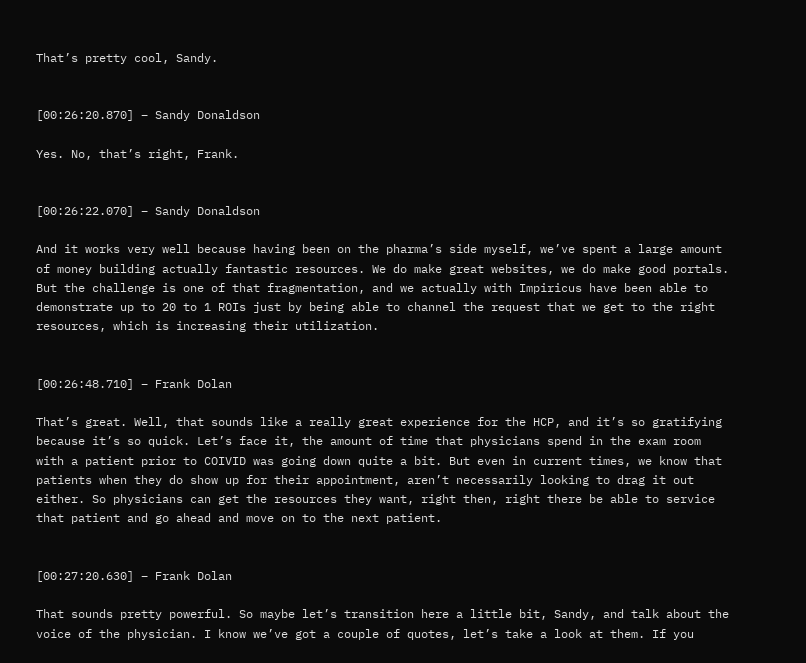That’s pretty cool, Sandy.


[00:26:20.870] – Sandy Donaldson

Yes. No, that’s right, Frank.


[00:26:22.070] – Sandy Donaldson

And it works very well because having been on the pharma’s side myself, we’ve spent a large amount of money building actually fantastic resources. We do make great websites, we do make good portals. But the challenge is one of that fragmentation, and we actually with Impiricus have been able to demonstrate up to 20 to 1 ROIs just by being able to channel the request that we get to the right resources, which is increasing their utilization.


[00:26:48.710] – Frank Dolan

That’s great. Well, that sounds like a really great experience for the HCP, and it’s so gratifying because it’s so quick. Let’s face it, the amount of time that physicians spend in the exam room with a patient prior to COIVID was going down quite a bit. But even in current times, we know that patients when they do show up for their appointment, aren’t necessarily looking to drag it out either. So physicians can get the resources they want, right then, right there be able to service that patient and go ahead and move on to the next patient.


[00:27:20.630] – Frank Dolan

That sounds pretty powerful. So maybe let’s transition here a little bit, Sandy, and talk about the voice of the physician. I know we’ve got a couple of quotes, let’s take a look at them. If you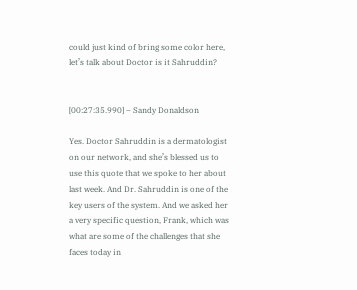could just kind of bring some color here, let’s talk about Doctor is it Sahruddin?


[00:27:35.990] – Sandy Donaldson

Yes. Doctor Sahruddin is a dermatologist on our network, and she’s blessed us to use this quote that we spoke to her about last week. And Dr. Sahruddin is one of the key users of the system. And we asked her a very specific question, Frank, which was what are some of the challenges that she faces today in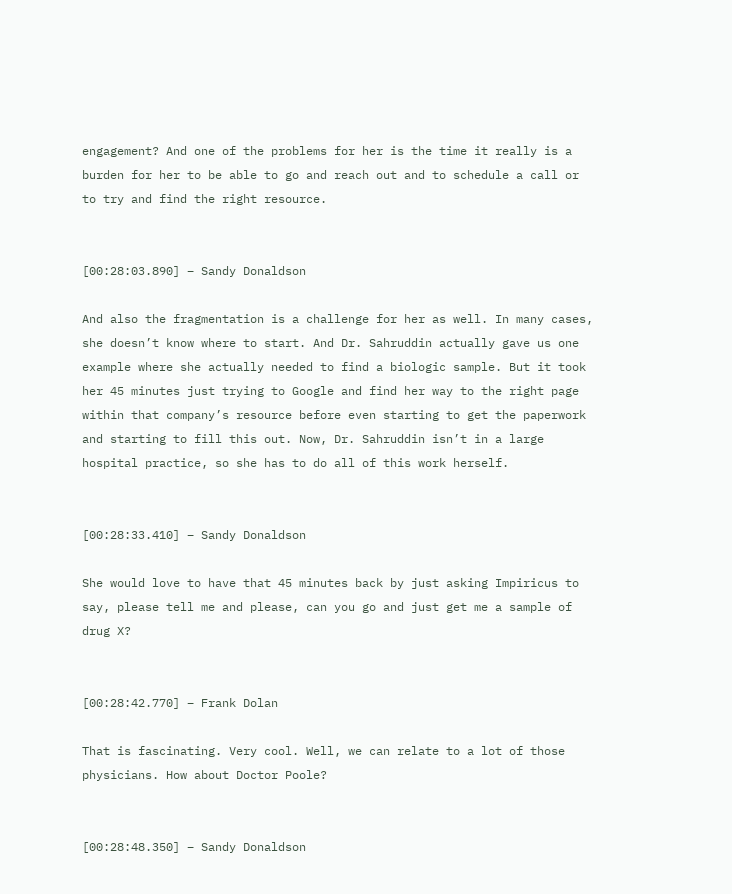engagement? And one of the problems for her is the time it really is a burden for her to be able to go and reach out and to schedule a call or to try and find the right resource.


[00:28:03.890] – Sandy Donaldson

And also the fragmentation is a challenge for her as well. In many cases, she doesn’t know where to start. And Dr. Sahruddin actually gave us one example where she actually needed to find a biologic sample. But it took her 45 minutes just trying to Google and find her way to the right page within that company’s resource before even starting to get the paperwork and starting to fill this out. Now, Dr. Sahruddin isn’t in a large hospital practice, so she has to do all of this work herself.


[00:28:33.410] – Sandy Donaldson

She would love to have that 45 minutes back by just asking Impiricus to say, please tell me and please, can you go and just get me a sample of drug X?


[00:28:42.770] – Frank Dolan

That is fascinating. Very cool. Well, we can relate to a lot of those physicians. How about Doctor Poole?


[00:28:48.350] – Sandy Donaldson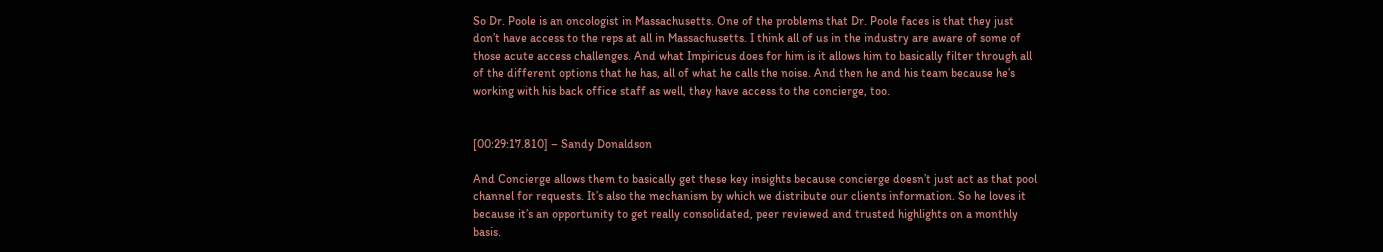So Dr. Poole is an oncologist in Massachusetts. One of the problems that Dr. Poole faces is that they just don’t have access to the reps at all in Massachusetts. I think all of us in the industry are aware of some of those acute access challenges. And what Impiricus does for him is it allows him to basically filter through all of the different options that he has, all of what he calls the noise. And then he and his team because he’s working with his back office staff as well, they have access to the concierge, too.


[00:29:17.810] – Sandy Donaldson

And Concierge allows them to basically get these key insights because concierge doesn’t just act as that pool channel for requests. It’s also the mechanism by which we distribute our clients information. So he loves it because it’s an opportunity to get really consolidated, peer reviewed and trusted highlights on a monthly basis.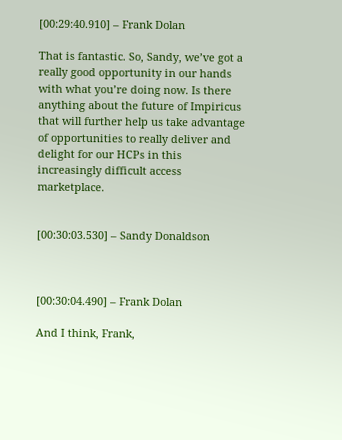[00:29:40.910] – Frank Dolan

That is fantastic. So, Sandy, we’ve got a really good opportunity in our hands with what you’re doing now. Is there anything about the future of Impiricus that will further help us take advantage of opportunities to really deliver and delight for our HCPs in this increasingly difficult access marketplace.


[00:30:03.530] – Sandy Donaldson



[00:30:04.490] – Frank Dolan

And I think, Frank,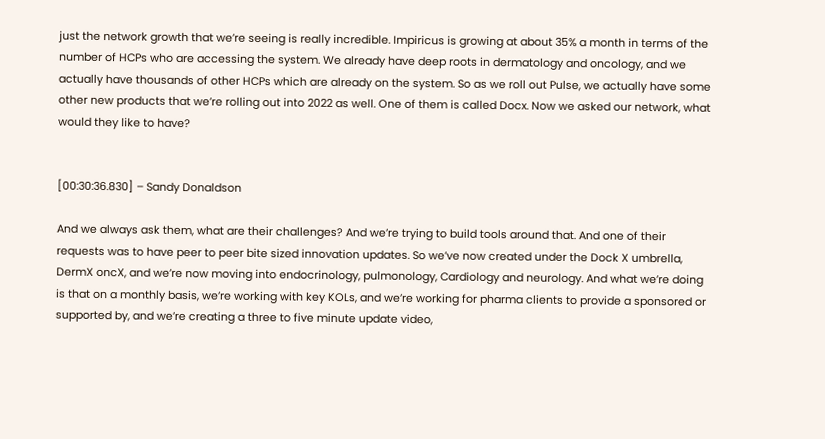just the network growth that we’re seeing is really incredible. Impiricus is growing at about 35% a month in terms of the number of HCPs who are accessing the system. We already have deep roots in dermatology and oncology, and we actually have thousands of other HCPs which are already on the system. So as we roll out Pulse, we actually have some other new products that we’re rolling out into 2022 as well. One of them is called Docx. Now we asked our network, what would they like to have?


[00:30:36.830] – Sandy Donaldson

And we always ask them, what are their challenges? And we’re trying to build tools around that. And one of their requests was to have peer to peer bite sized innovation updates. So we’ve now created under the Dock X umbrella, DermX oncX, and we’re now moving into endocrinology, pulmonology, Cardiology and neurology. And what we’re doing is that on a monthly basis, we’re working with key KOLs, and we’re working for pharma clients to provide a sponsored or supported by, and we’re creating a three to five minute update video,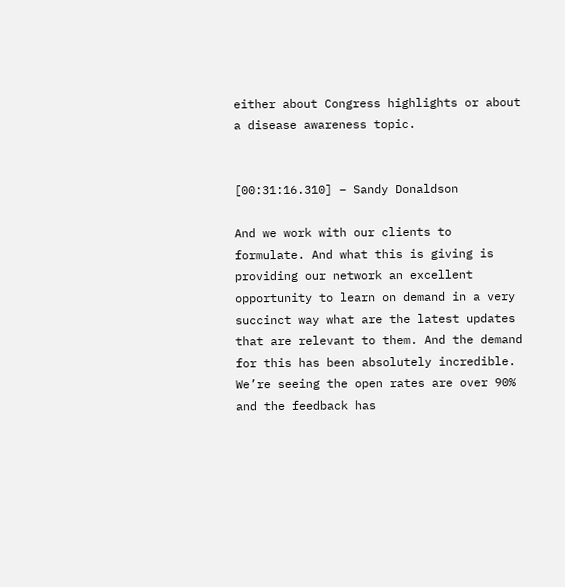either about Congress highlights or about a disease awareness topic.


[00:31:16.310] – Sandy Donaldson

And we work with our clients to formulate. And what this is giving is providing our network an excellent opportunity to learn on demand in a very succinct way what are the latest updates that are relevant to them. And the demand for this has been absolutely incredible. We’re seeing the open rates are over 90% and the feedback has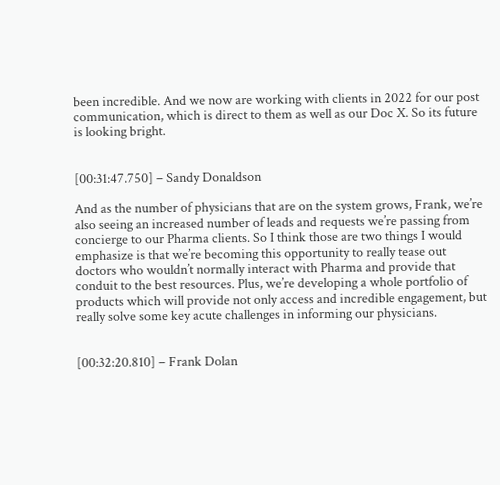been incredible. And we now are working with clients in 2022 for our post communication, which is direct to them as well as our Doc X. So its future is looking bright.


[00:31:47.750] – Sandy Donaldson

And as the number of physicians that are on the system grows, Frank, we’re also seeing an increased number of leads and requests we’re passing from concierge to our Pharma clients. So I think those are two things I would emphasize is that we’re becoming this opportunity to really tease out doctors who wouldn’t normally interact with Pharma and provide that conduit to the best resources. Plus, we’re developing a whole portfolio of products which will provide not only access and incredible engagement, but really solve some key acute challenges in informing our physicians.


[00:32:20.810] – Frank Dolan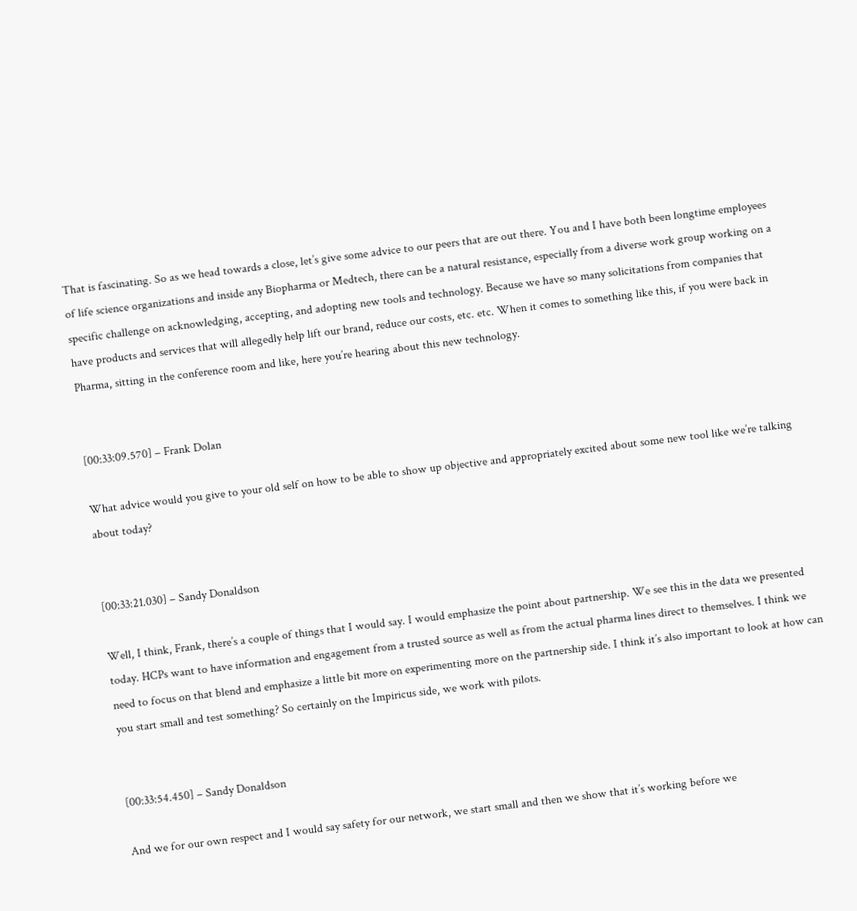That is fascinating. So as we head towards a close, let’s give some advice to our peers that are out there. You and I have both been longtime employees of life science organizations and inside any Biopharma or Medtech, there can be a natural resistance, especially from a diverse work group working on a specific challenge on acknowledging, accepting, and adopting new tools and technology. Because we have so many solicitations from companies that have products and services that will allegedly help lift our brand, reduce our costs, etc. etc. When it comes to something like this, if you were back in Pharma, sitting in the conference room and like, here you’re hearing about this new technology.


[00:33:09.570] – Frank Dolan

What advice would you give to your old self on how to be able to show up objective and appropriately excited about some new tool like we’re talking about today?


[00:33:21.030] – Sandy Donaldson

Well, I think, Frank, there’s a couple of things that I would say. I would emphasize the point about partnership. We see this in the data we presented today. HCPs want to have information and engagement from a trusted source as well as from the actual pharma lines direct to themselves. I think we need to focus on that blend and emphasize a little bit more on experimenting more on the partnership side. I think it’s also important to look at how can you start small and test something? So certainly on the Impiricus side, we work with pilots.


[00:33:54.450] – Sandy Donaldson

And we for our own respect and I would say safety for our network, we start small and then we show that it’s working before we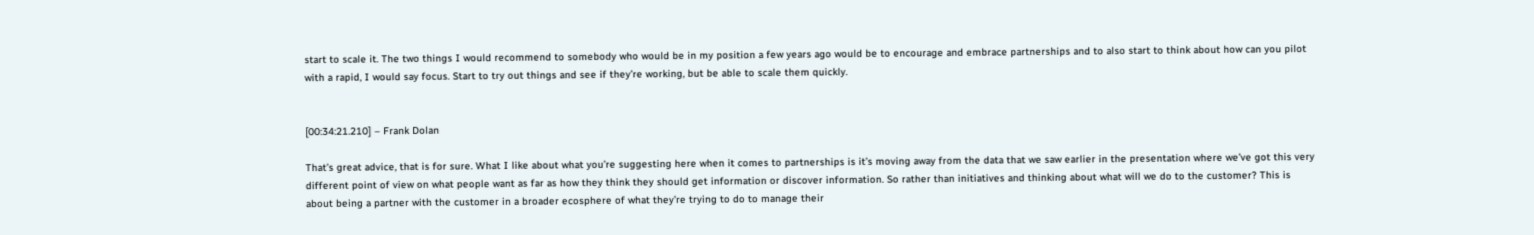start to scale it. The two things I would recommend to somebody who would be in my position a few years ago would be to encourage and embrace partnerships and to also start to think about how can you pilot with a rapid, I would say focus. Start to try out things and see if they’re working, but be able to scale them quickly.


[00:34:21.210] – Frank Dolan

That’s great advice, that is for sure. What I like about what you’re suggesting here when it comes to partnerships is it’s moving away from the data that we saw earlier in the presentation where we’ve got this very different point of view on what people want as far as how they think they should get information or discover information. So rather than initiatives and thinking about what will we do to the customer? This is about being a partner with the customer in a broader ecosphere of what they’re trying to do to manage their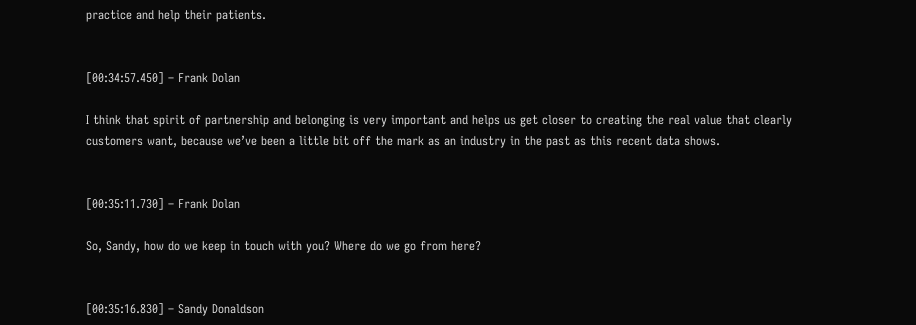practice and help their patients.


[00:34:57.450] – Frank Dolan

I think that spirit of partnership and belonging is very important and helps us get closer to creating the real value that clearly customers want, because we’ve been a little bit off the mark as an industry in the past as this recent data shows.


[00:35:11.730] – Frank Dolan

So, Sandy, how do we keep in touch with you? Where do we go from here?


[00:35:16.830] – Sandy Donaldson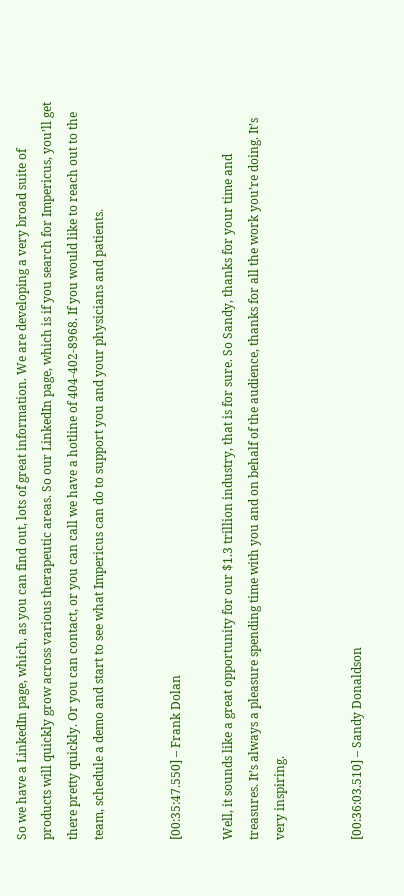So we have a LinkedIn page, which, as you can find out, lots of great information. We are developing a very broad suite of products will quickly grow across various therapeutic areas. So our LinkedIn page, which is if you search for Impericus, you’ll get there pretty quickly. Or you can contact, or you can call we have a hotline of 404-402-8968. If you would like to reach out to the team, schedule a demo and start to see what Impericus can do to support you and your physicians and patients.


[00:35:47.550] – Frank Dolan

Well, it sounds like a great opportunity for our $1.3 trillion industry, that is for sure. So Sandy, thanks for your time and treasures. It’s always a pleasure spending time with you and on behalf of the audience, thanks for all the work you’re doing. It’s very inspiring.


[00:36:03.510] – Sandy Donaldson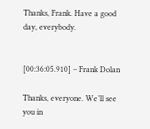Thanks, Frank. Have a good day, everybody.


[00:36:05.910] – Frank Dolan

Thanks, everyone. We’ll see you in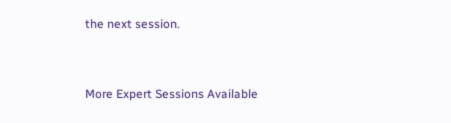the next session.


More Expert Sessions Available